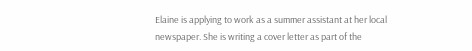Elaine is applying to work as a summer assistant at her local newspaper. She is writing a cover letter as part of the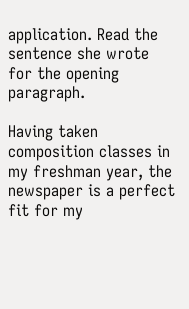application. Read the sentence she wrote for the opening paragraph.

Having taken composition classes in my freshman year, the newspaper is a perfect fit for my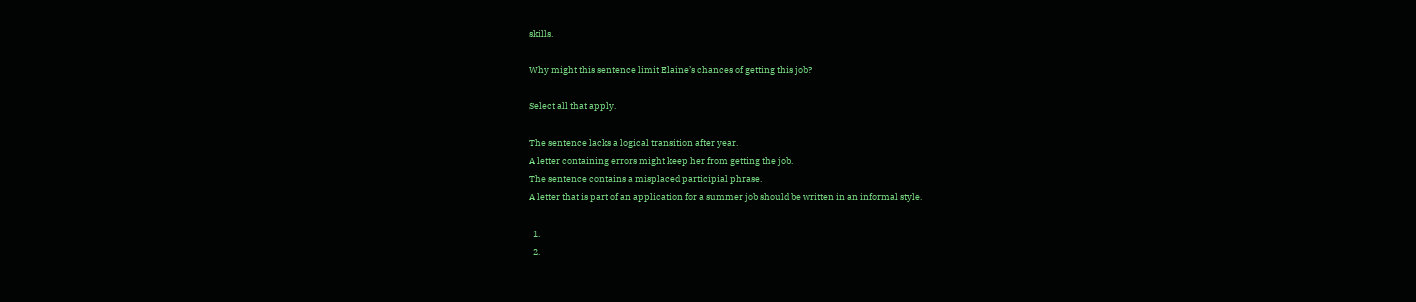skills.

Why might this sentence limit Elaine’s chances of getting this job?

Select all that apply.

The sentence lacks a logical transition after year.
A letter containing errors might keep her from getting the job.
The sentence contains a misplaced participial phrase.
A letter that is part of an application for a summer job should be written in an informal style.

  1.
  2.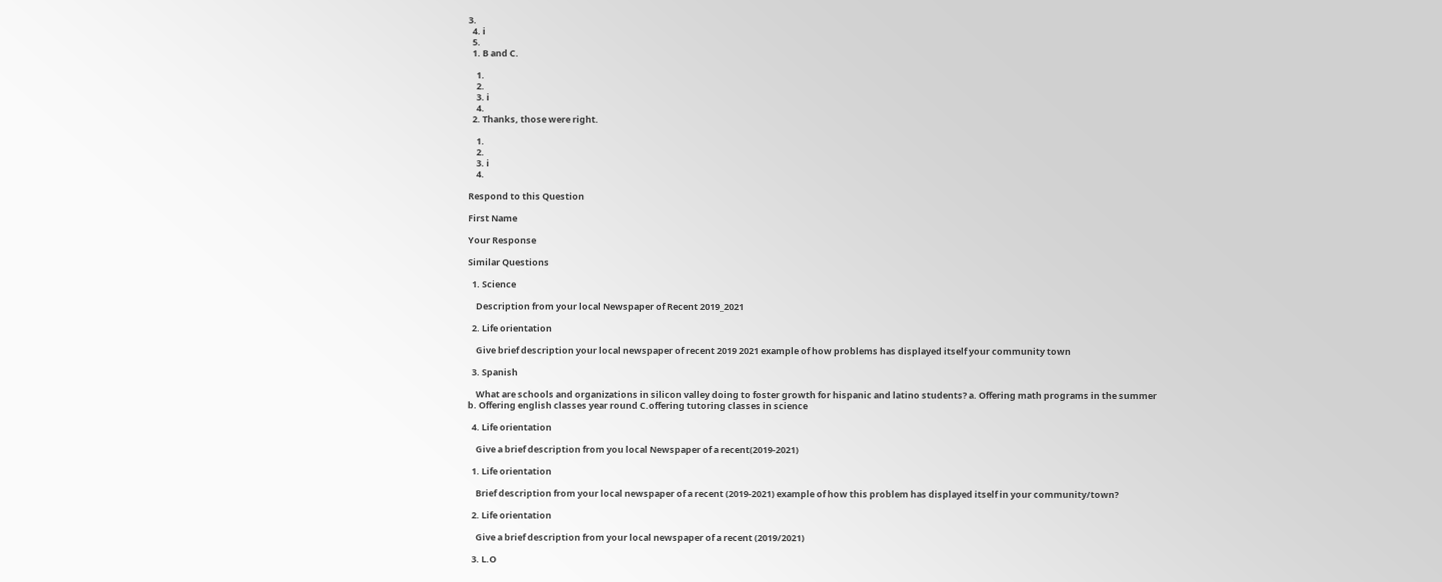3.
  4. ℹ
  5.
  1. B and C.

    1.
    2.
    3. ℹ
    4.
  2. Thanks, those were right.

    1.
    2.
    3. ℹ
    4.

Respond to this Question

First Name

Your Response

Similar Questions

  1. Science

    Description from your local Newspaper of Recent 2019_2021

  2. Life orientation

    Give brief description your local newspaper of recent 2019 2021 example of how problems has displayed itself your community town

  3. Spanish

    What are schools and organizations in silicon valley doing to foster growth for hispanic and latino students? a. Offering math programs in the summer b. Offering english classes year round C.offering tutoring classes in science

  4. Life orientation

    Give a brief description from you local Newspaper of a recent(2019-2021)

  1. Life orientation

    Brief description from your local newspaper of a recent (2019-2021) example of how this problem has displayed itself in your community/town?

  2. Life orientation

    Give a brief description from your local newspaper of a recent (2019/2021)

  3. L.O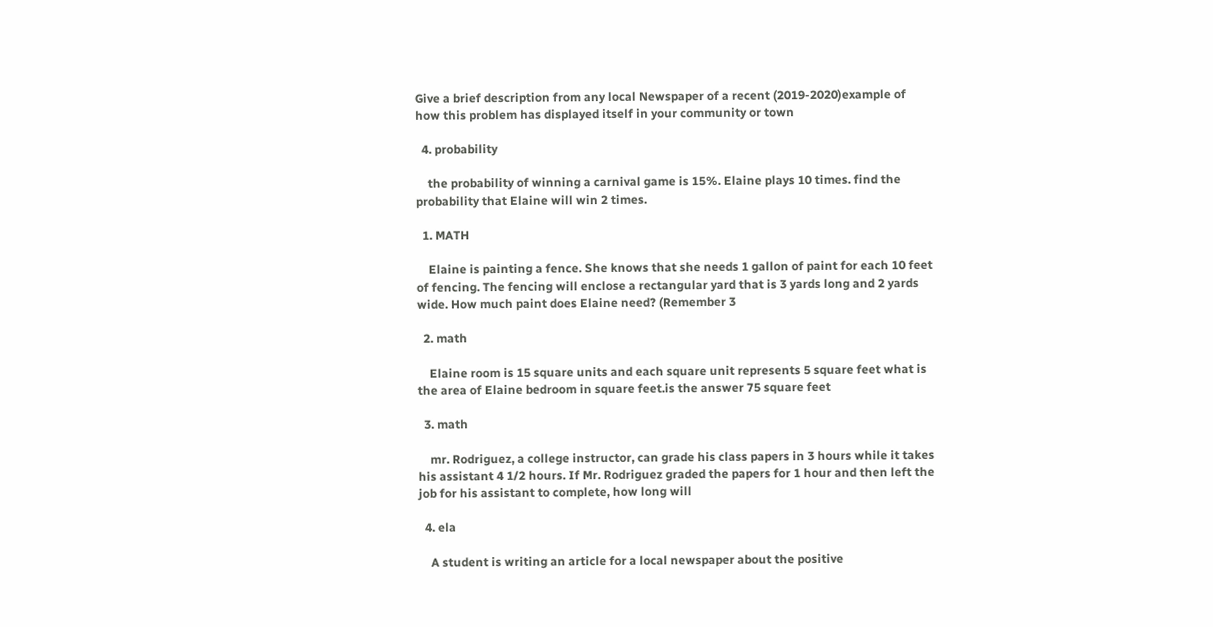Give a brief description from any local Newspaper of a recent (2019-2020)example of how this problem has displayed itself in your community or town

  4. probability

    the probability of winning a carnival game is 15%. Elaine plays 10 times. find the probability that Elaine will win 2 times.

  1. MATH

    Elaine is painting a fence. She knows that she needs 1 gallon of paint for each 10 feet of fencing. The fencing will enclose a rectangular yard that is 3 yards long and 2 yards wide. How much paint does Elaine need? (Remember 3

  2. math

    Elaine room is 15 square units and each square unit represents 5 square feet what is the area of Elaine bedroom in square feet.is the answer 75 square feet

  3. math

    mr. Rodriguez, a college instructor, can grade his class papers in 3 hours while it takes his assistant 4 1/2 hours. If Mr. Rodriguez graded the papers for 1 hour and then left the job for his assistant to complete, how long will

  4. ela

    A student is writing an article for a local newspaper about the positive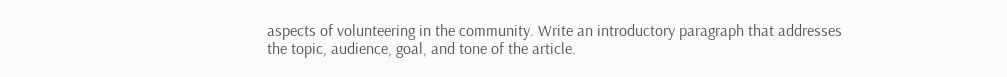aspects of volunteering in the community. Write an introductory paragraph that addresses the topic, audience, goal, and tone of the article.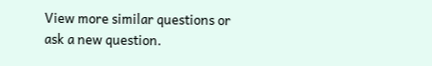View more similar questions or ask a new question.